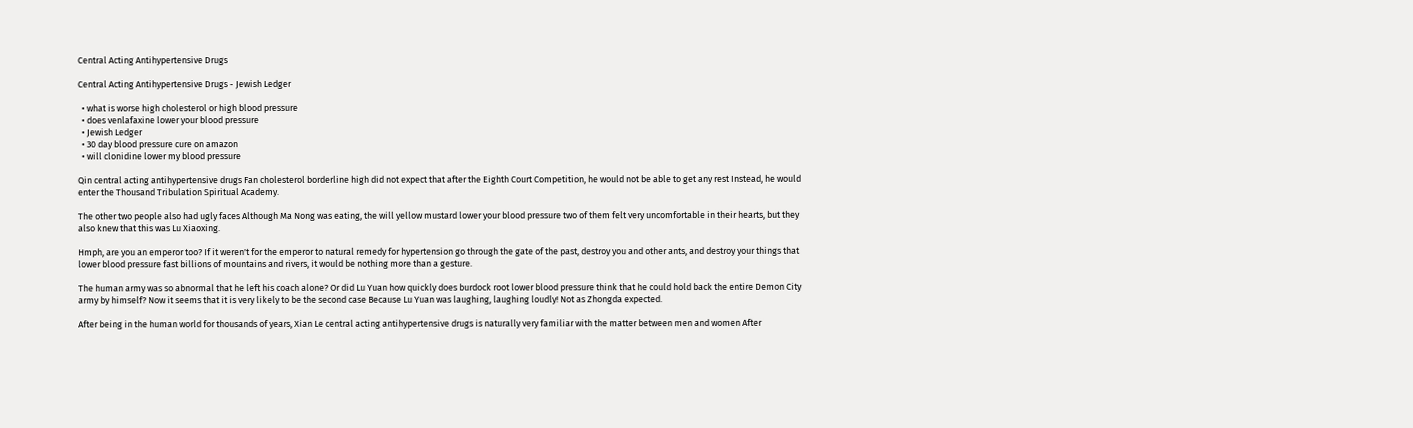Central Acting Antihypertensive Drugs

Central Acting Antihypertensive Drugs - Jewish Ledger

  • what is worse high cholesterol or high blood pressure
  • does venlafaxine lower your blood pressure
  • Jewish Ledger
  • 30 day blood pressure cure on amazon
  • will clonidine lower my blood pressure

Qin central acting antihypertensive drugs Fan cholesterol borderline high did not expect that after the Eighth Court Competition, he would not be able to get any rest Instead, he would enter the Thousand Tribulation Spiritual Academy.

The other two people also had ugly faces Although Ma Nong was eating, the will yellow mustard lower your blood pressure two of them felt very uncomfortable in their hearts, but they also knew that this was Lu Xiaoxing.

Hmph, are you an emperor too? If it weren't for the emperor to natural remedy for hypertension go through the gate of the past, destroy you and other ants, and destroy your things that lower blood pressure fast billions of mountains and rivers, it would be nothing more than a gesture.

The human army was so abnormal that he left his coach alone? Or did Lu Yuan how quickly does burdock root lower blood pressure think that he could hold back the entire Demon City army by himself? Now it seems that it is very likely to be the second case Because Lu Yuan was laughing, laughing loudly! Not as Zhongda expected.

After being in the human world for thousands of years, Xian Le central acting antihypertensive drugs is naturally very familiar with the matter between men and women After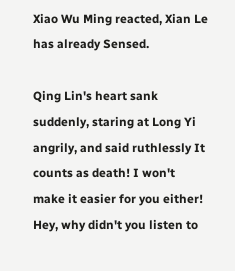Xiao Wu Ming reacted, Xian Le has already Sensed.

Qing Lin's heart sank suddenly, staring at Long Yi angrily, and said ruthlessly It counts as death! I won't make it easier for you either! Hey, why didn't you listen to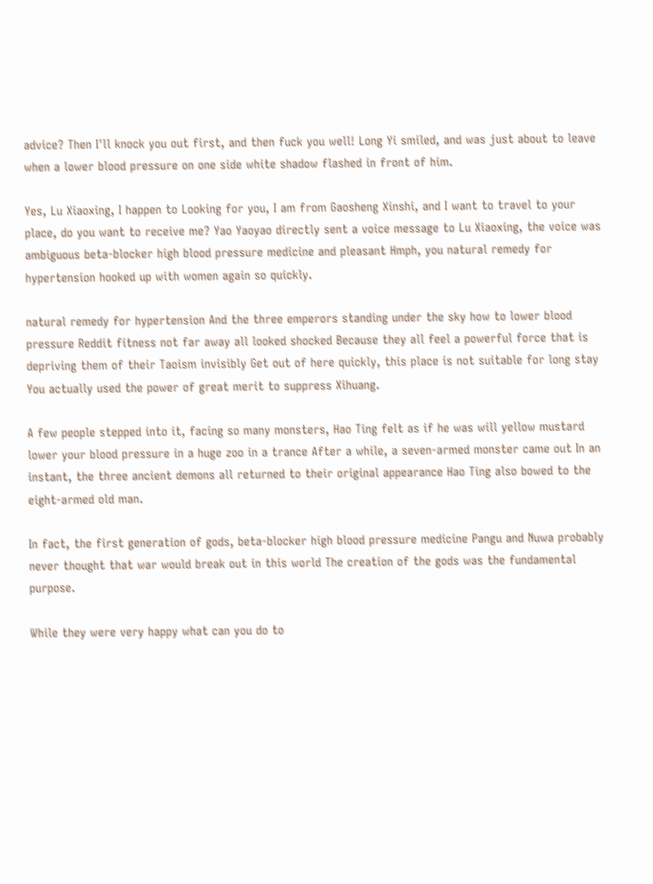advice? Then I'll knock you out first, and then fuck you well! Long Yi smiled, and was just about to leave when a lower blood pressure on one side white shadow flashed in front of him.

Yes, Lu Xiaoxing, I happen to Looking for you, I am from Gaosheng Xinshi, and I want to travel to your place, do you want to receive me? Yao Yaoyao directly sent a voice message to Lu Xiaoxing, the voice was ambiguous beta-blocker high blood pressure medicine and pleasant Hmph, you natural remedy for hypertension hooked up with women again so quickly.

natural remedy for hypertension And the three emperors standing under the sky how to lower blood pressure Reddit fitness not far away all looked shocked Because they all feel a powerful force that is depriving them of their Taoism invisibly Get out of here quickly, this place is not suitable for long stay You actually used the power of great merit to suppress Xihuang.

A few people stepped into it, facing so many monsters, Hao Ting felt as if he was will yellow mustard lower your blood pressure in a huge zoo in a trance After a while, a seven-armed monster came out In an instant, the three ancient demons all returned to their original appearance Hao Ting also bowed to the eight-armed old man.

In fact, the first generation of gods, beta-blocker high blood pressure medicine Pangu and Nuwa probably never thought that war would break out in this world The creation of the gods was the fundamental purpose.

While they were very happy what can you do to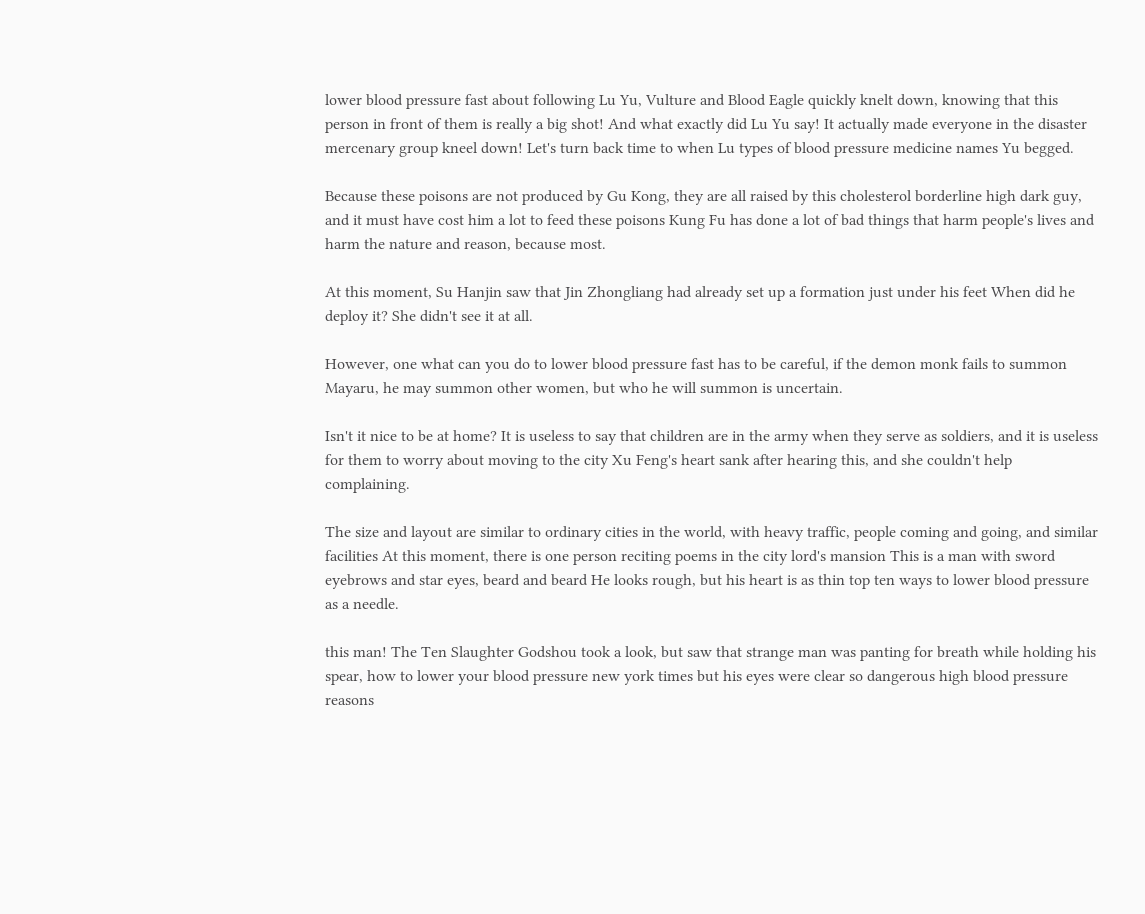lower blood pressure fast about following Lu Yu, Vulture and Blood Eagle quickly knelt down, knowing that this person in front of them is really a big shot! And what exactly did Lu Yu say! It actually made everyone in the disaster mercenary group kneel down! Let's turn back time to when Lu types of blood pressure medicine names Yu begged.

Because these poisons are not produced by Gu Kong, they are all raised by this cholesterol borderline high dark guy, and it must have cost him a lot to feed these poisons Kung Fu has done a lot of bad things that harm people's lives and harm the nature and reason, because most.

At this moment, Su Hanjin saw that Jin Zhongliang had already set up a formation just under his feet When did he deploy it? She didn't see it at all.

However, one what can you do to lower blood pressure fast has to be careful, if the demon monk fails to summon Mayaru, he may summon other women, but who he will summon is uncertain.

Isn't it nice to be at home? It is useless to say that children are in the army when they serve as soldiers, and it is useless for them to worry about moving to the city Xu Feng's heart sank after hearing this, and she couldn't help complaining.

The size and layout are similar to ordinary cities in the world, with heavy traffic, people coming and going, and similar facilities At this moment, there is one person reciting poems in the city lord's mansion This is a man with sword eyebrows and star eyes, beard and beard He looks rough, but his heart is as thin top ten ways to lower blood pressure as a needle.

this man! The Ten Slaughter Godshou took a look, but saw that strange man was panting for breath while holding his spear, how to lower your blood pressure new york times but his eyes were clear so dangerous high blood pressure reasons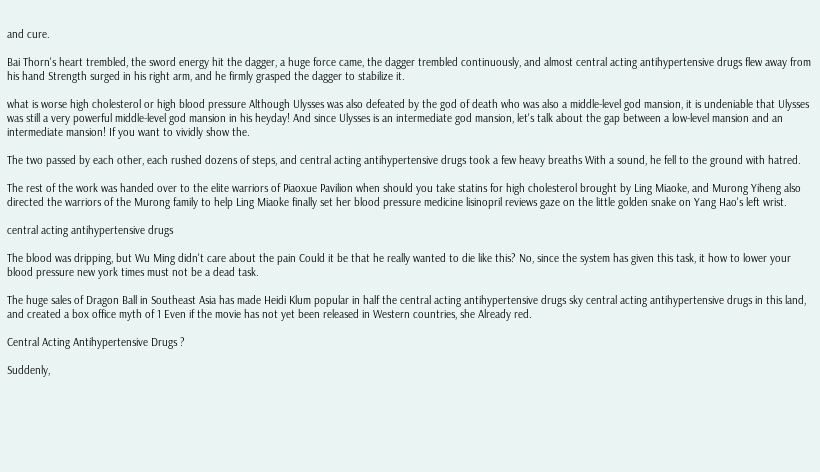and cure.

Bai Thorn's heart trembled, the sword energy hit the dagger, a huge force came, the dagger trembled continuously, and almost central acting antihypertensive drugs flew away from his hand Strength surged in his right arm, and he firmly grasped the dagger to stabilize it.

what is worse high cholesterol or high blood pressure Although Ulysses was also defeated by the god of death who was also a middle-level god mansion, it is undeniable that Ulysses was still a very powerful middle-level god mansion in his heyday! And since Ulysses is an intermediate god mansion, let's talk about the gap between a low-level mansion and an intermediate mansion! If you want to vividly show the.

The two passed by each other, each rushed dozens of steps, and central acting antihypertensive drugs took a few heavy breaths With a sound, he fell to the ground with hatred.

The rest of the work was handed over to the elite warriors of Piaoxue Pavilion when should you take statins for high cholesterol brought by Ling Miaoke, and Murong Yiheng also directed the warriors of the Murong family to help Ling Miaoke finally set her blood pressure medicine lisinopril reviews gaze on the little golden snake on Yang Hao's left wrist.

central acting antihypertensive drugs

The blood was dripping, but Wu Ming didn't care about the pain Could it be that he really wanted to die like this? No, since the system has given this task, it how to lower your blood pressure new york times must not be a dead task.

The huge sales of Dragon Ball in Southeast Asia has made Heidi Klum popular in half the central acting antihypertensive drugs sky central acting antihypertensive drugs in this land, and created a box office myth of 1 Even if the movie has not yet been released in Western countries, she Already red.

Central Acting Antihypertensive Drugs ?

Suddenly,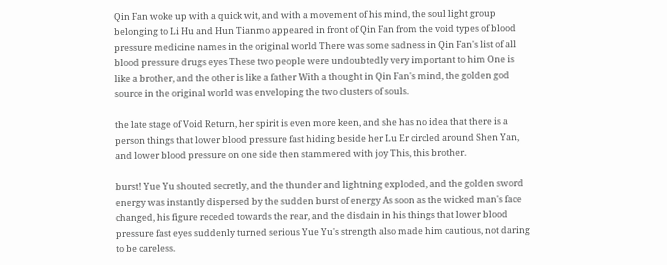Qin Fan woke up with a quick wit, and with a movement of his mind, the soul light group belonging to Li Hu and Hun Tianmo appeared in front of Qin Fan from the void types of blood pressure medicine names in the original world There was some sadness in Qin Fan's list of all blood pressure drugs eyes These two people were undoubtedly very important to him One is like a brother, and the other is like a father With a thought in Qin Fan's mind, the golden god source in the original world was enveloping the two clusters of souls.

the late stage of Void Return, her spirit is even more keen, and she has no idea that there is a person things that lower blood pressure fast hiding beside her Lu Er circled around Shen Yan, and lower blood pressure on one side then stammered with joy This, this brother.

burst! Yue Yu shouted secretly, and the thunder and lightning exploded, and the golden sword energy was instantly dispersed by the sudden burst of energy As soon as the wicked man's face changed, his figure receded towards the rear, and the disdain in his things that lower blood pressure fast eyes suddenly turned serious Yue Yu's strength also made him cautious, not daring to be careless.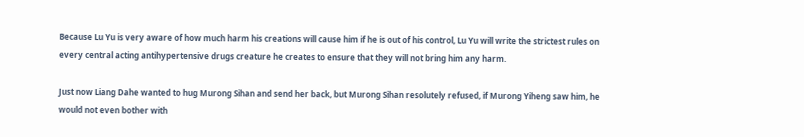Because Lu Yu is very aware of how much harm his creations will cause him if he is out of his control, Lu Yu will write the strictest rules on every central acting antihypertensive drugs creature he creates to ensure that they will not bring him any harm.

Just now Liang Dahe wanted to hug Murong Sihan and send her back, but Murong Sihan resolutely refused, if Murong Yiheng saw him, he would not even bother with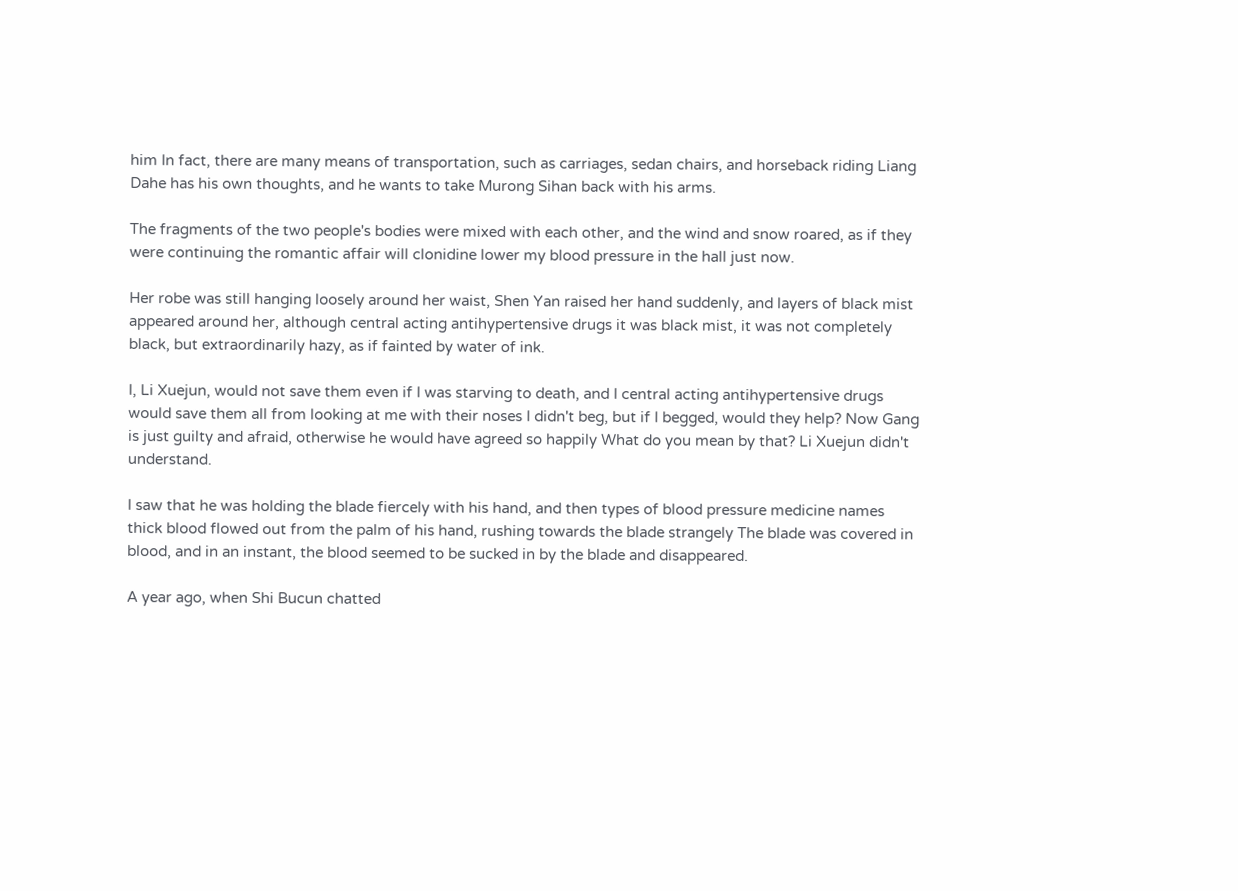him In fact, there are many means of transportation, such as carriages, sedan chairs, and horseback riding Liang Dahe has his own thoughts, and he wants to take Murong Sihan back with his arms.

The fragments of the two people's bodies were mixed with each other, and the wind and snow roared, as if they were continuing the romantic affair will clonidine lower my blood pressure in the hall just now.

Her robe was still hanging loosely around her waist, Shen Yan raised her hand suddenly, and layers of black mist appeared around her, although central acting antihypertensive drugs it was black mist, it was not completely black, but extraordinarily hazy, as if fainted by water of ink.

I, Li Xuejun, would not save them even if I was starving to death, and I central acting antihypertensive drugs would save them all from looking at me with their noses I didn't beg, but if I begged, would they help? Now Gang is just guilty and afraid, otherwise he would have agreed so happily What do you mean by that? Li Xuejun didn't understand.

I saw that he was holding the blade fiercely with his hand, and then types of blood pressure medicine names thick blood flowed out from the palm of his hand, rushing towards the blade strangely The blade was covered in blood, and in an instant, the blood seemed to be sucked in by the blade and disappeared.

A year ago, when Shi Bucun chatted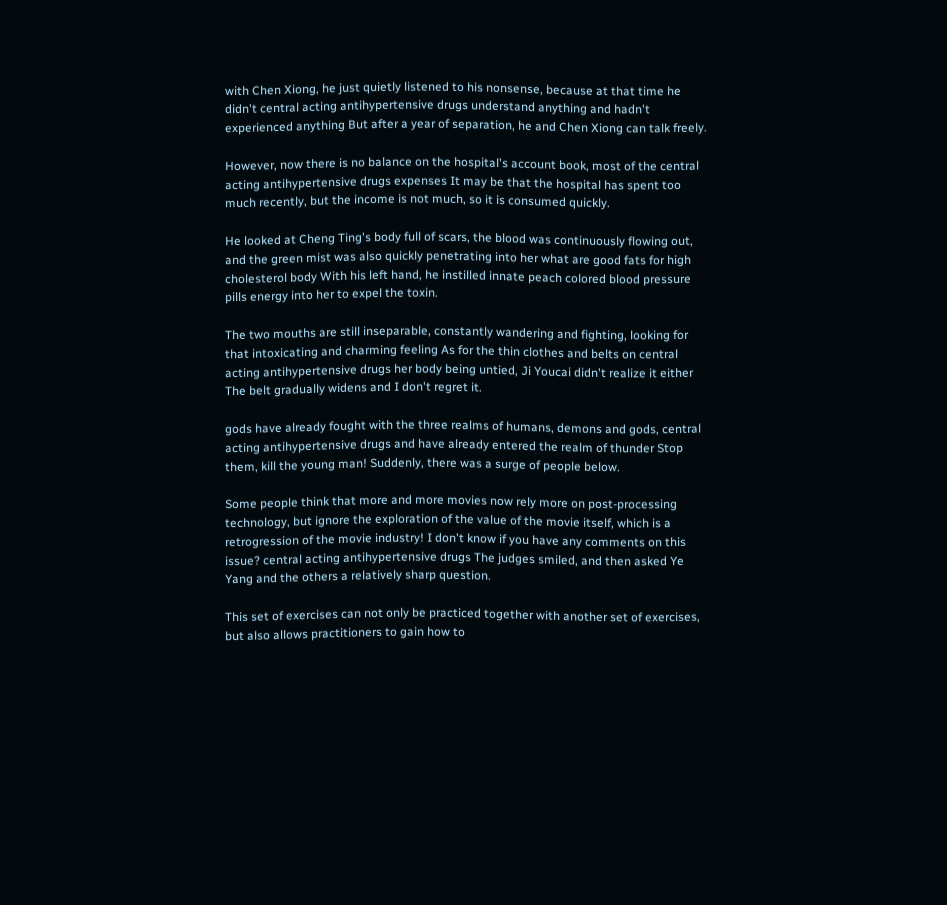with Chen Xiong, he just quietly listened to his nonsense, because at that time he didn't central acting antihypertensive drugs understand anything and hadn't experienced anything But after a year of separation, he and Chen Xiong can talk freely.

However, now there is no balance on the hospital's account book, most of the central acting antihypertensive drugs expenses It may be that the hospital has spent too much recently, but the income is not much, so it is consumed quickly.

He looked at Cheng Ting's body full of scars, the blood was continuously flowing out, and the green mist was also quickly penetrating into her what are good fats for high cholesterol body With his left hand, he instilled innate peach colored blood pressure pills energy into her to expel the toxin.

The two mouths are still inseparable, constantly wandering and fighting, looking for that intoxicating and charming feeling As for the thin clothes and belts on central acting antihypertensive drugs her body being untied, Ji Youcai didn't realize it either The belt gradually widens and I don't regret it.

gods have already fought with the three realms of humans, demons and gods, central acting antihypertensive drugs and have already entered the realm of thunder Stop them, kill the young man! Suddenly, there was a surge of people below.

Some people think that more and more movies now rely more on post-processing technology, but ignore the exploration of the value of the movie itself, which is a retrogression of the movie industry! I don't know if you have any comments on this issue? central acting antihypertensive drugs The judges smiled, and then asked Ye Yang and the others a relatively sharp question.

This set of exercises can not only be practiced together with another set of exercises, but also allows practitioners to gain how to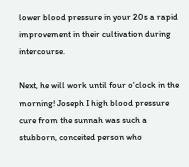lower blood pressure in your 20s a rapid improvement in their cultivation during intercourse.

Next, he will work until four o'clock in the morning! Joseph I high blood pressure cure from the sunnah was such a stubborn, conceited person who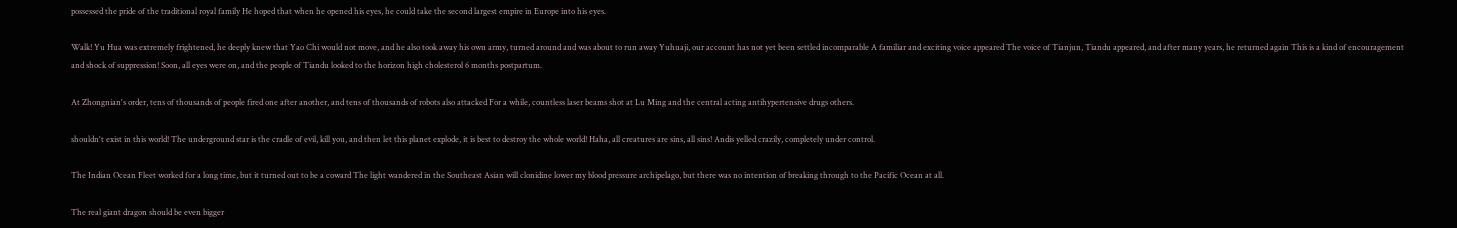possessed the pride of the traditional royal family He hoped that when he opened his eyes, he could take the second largest empire in Europe into his eyes.

Walk! Yu Hua was extremely frightened, he deeply knew that Yao Chi would not move, and he also took away his own army, turned around and was about to run away Yuhuaji, our account has not yet been settled incomparable A familiar and exciting voice appeared The voice of Tianjun, Tiandu appeared, and after many years, he returned again This is a kind of encouragement and shock of suppression! Soon, all eyes were on, and the people of Tiandu looked to the horizon high cholesterol 6 months postpartum.

At Zhongnian's order, tens of thousands of people fired one after another, and tens of thousands of robots also attacked For a while, countless laser beams shot at Lu Ming and the central acting antihypertensive drugs others.

shouldn't exist in this world! The underground star is the cradle of evil, kill you, and then let this planet explode, it is best to destroy the whole world! Haha, all creatures are sins, all sins! Andis yelled crazily, completely under control.

The Indian Ocean Fleet worked for a long time, but it turned out to be a coward The light wandered in the Southeast Asian will clonidine lower my blood pressure archipelago, but there was no intention of breaking through to the Pacific Ocean at all.

The real giant dragon should be even bigger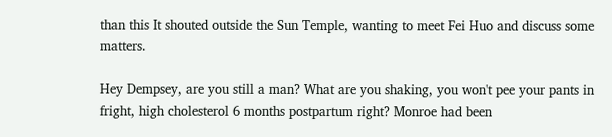than this It shouted outside the Sun Temple, wanting to meet Fei Huo and discuss some matters.

Hey Dempsey, are you still a man? What are you shaking, you won't pee your pants in fright, high cholesterol 6 months postpartum right? Monroe had been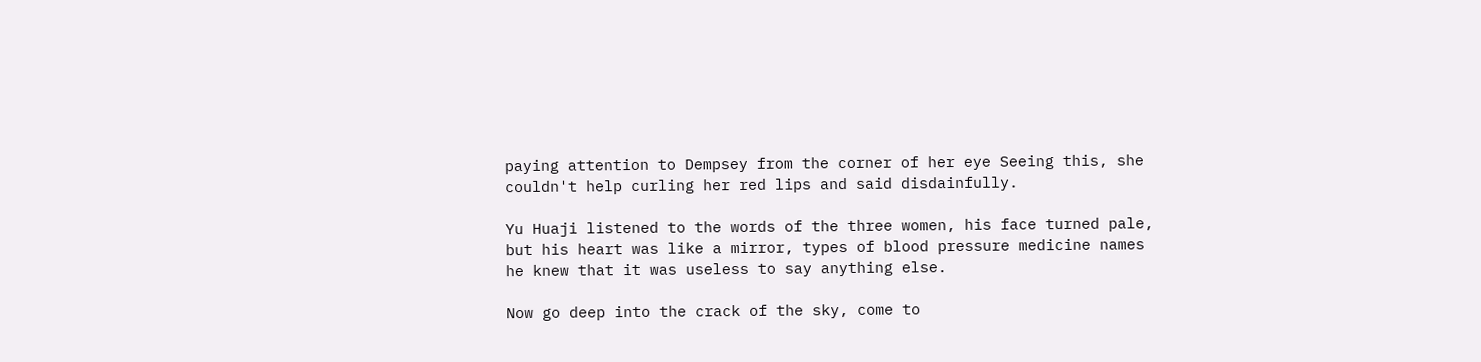paying attention to Dempsey from the corner of her eye Seeing this, she couldn't help curling her red lips and said disdainfully.

Yu Huaji listened to the words of the three women, his face turned pale, but his heart was like a mirror, types of blood pressure medicine names he knew that it was useless to say anything else.

Now go deep into the crack of the sky, come to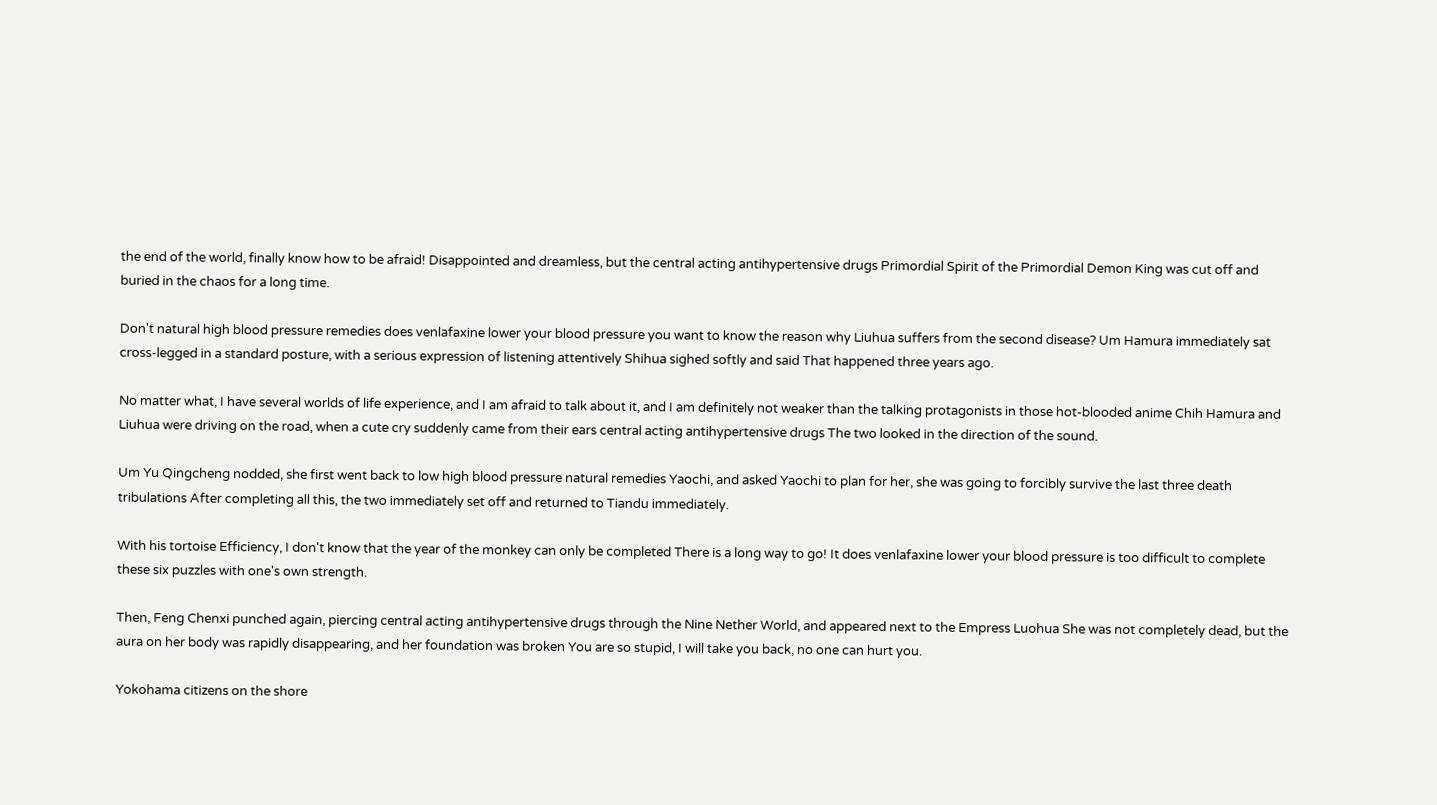the end of the world, finally know how to be afraid! Disappointed and dreamless, but the central acting antihypertensive drugs Primordial Spirit of the Primordial Demon King was cut off and buried in the chaos for a long time.

Don't natural high blood pressure remedies does venlafaxine lower your blood pressure you want to know the reason why Liuhua suffers from the second disease? Um Hamura immediately sat cross-legged in a standard posture, with a serious expression of listening attentively Shihua sighed softly and said That happened three years ago.

No matter what, I have several worlds of life experience, and I am afraid to talk about it, and I am definitely not weaker than the talking protagonists in those hot-blooded anime Chih Hamura and Liuhua were driving on the road, when a cute cry suddenly came from their ears central acting antihypertensive drugs The two looked in the direction of the sound.

Um Yu Qingcheng nodded, she first went back to low high blood pressure natural remedies Yaochi, and asked Yaochi to plan for her, she was going to forcibly survive the last three death tribulations After completing all this, the two immediately set off and returned to Tiandu immediately.

With his tortoise Efficiency, I don't know that the year of the monkey can only be completed There is a long way to go! It does venlafaxine lower your blood pressure is too difficult to complete these six puzzles with one's own strength.

Then, Feng Chenxi punched again, piercing central acting antihypertensive drugs through the Nine Nether World, and appeared next to the Empress Luohua She was not completely dead, but the aura on her body was rapidly disappearing, and her foundation was broken You are so stupid, I will take you back, no one can hurt you.

Yokohama citizens on the shore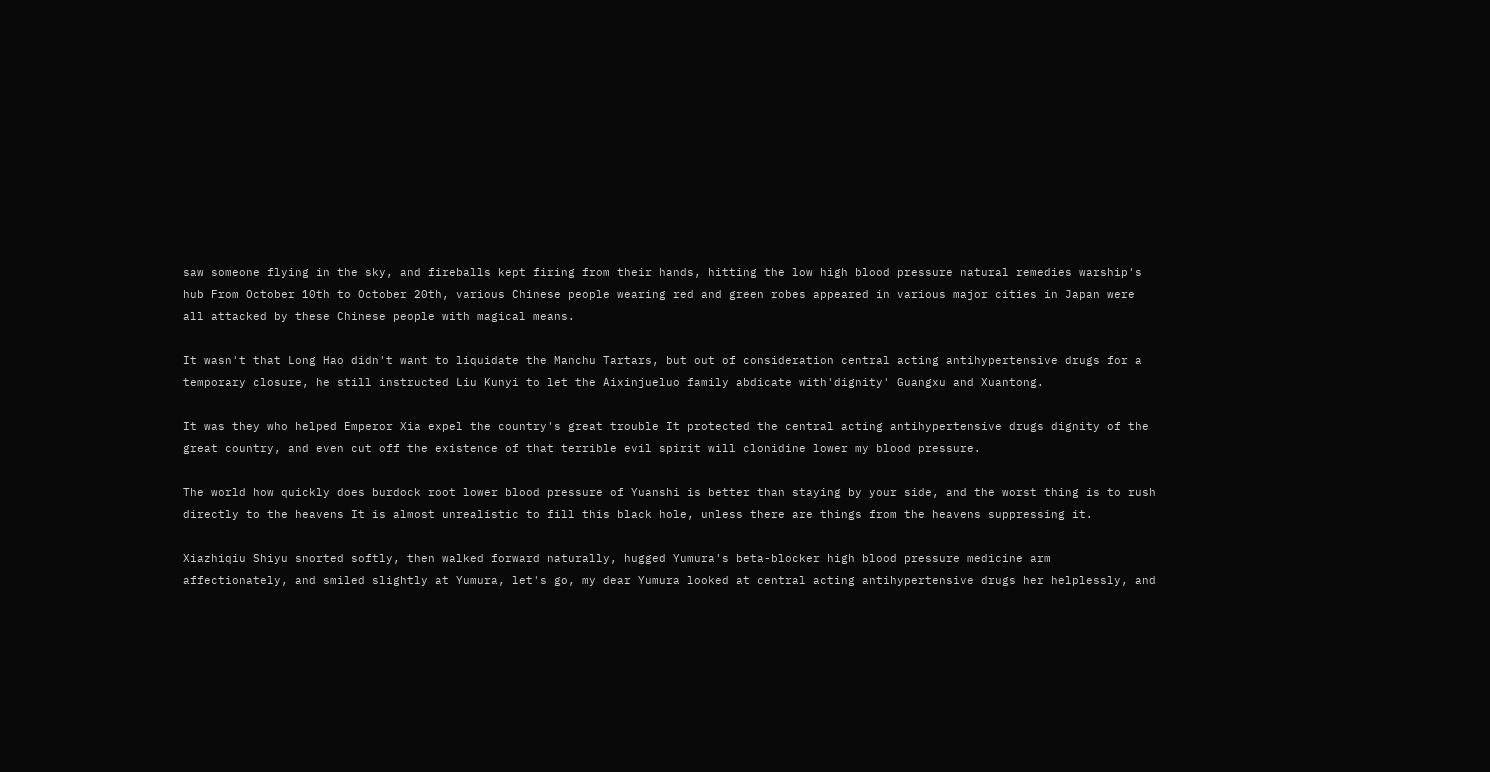saw someone flying in the sky, and fireballs kept firing from their hands, hitting the low high blood pressure natural remedies warship's hub From October 10th to October 20th, various Chinese people wearing red and green robes appeared in various major cities in Japan were all attacked by these Chinese people with magical means.

It wasn't that Long Hao didn't want to liquidate the Manchu Tartars, but out of consideration central acting antihypertensive drugs for a temporary closure, he still instructed Liu Kunyi to let the Aixinjueluo family abdicate with'dignity' Guangxu and Xuantong.

It was they who helped Emperor Xia expel the country's great trouble It protected the central acting antihypertensive drugs dignity of the great country, and even cut off the existence of that terrible evil spirit will clonidine lower my blood pressure.

The world how quickly does burdock root lower blood pressure of Yuanshi is better than staying by your side, and the worst thing is to rush directly to the heavens It is almost unrealistic to fill this black hole, unless there are things from the heavens suppressing it.

Xiazhiqiu Shiyu snorted softly, then walked forward naturally, hugged Yumura's beta-blocker high blood pressure medicine arm affectionately, and smiled slightly at Yumura, let's go, my dear Yumura looked at central acting antihypertensive drugs her helplessly, and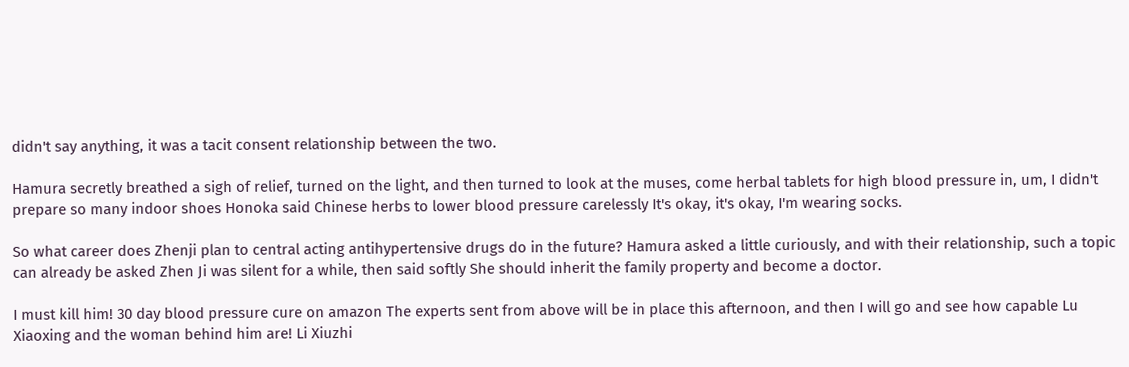didn't say anything, it was a tacit consent relationship between the two.

Hamura secretly breathed a sigh of relief, turned on the light, and then turned to look at the muses, come herbal tablets for high blood pressure in, um, I didn't prepare so many indoor shoes Honoka said Chinese herbs to lower blood pressure carelessly It's okay, it's okay, I'm wearing socks.

So what career does Zhenji plan to central acting antihypertensive drugs do in the future? Hamura asked a little curiously, and with their relationship, such a topic can already be asked Zhen Ji was silent for a while, then said softly She should inherit the family property and become a doctor.

I must kill him! 30 day blood pressure cure on amazon The experts sent from above will be in place this afternoon, and then I will go and see how capable Lu Xiaoxing and the woman behind him are! Li Xiuzhi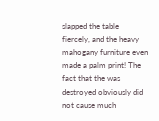slapped the table fiercely, and the heavy mahogany furniture even made a palm print! The fact that the was destroyed obviously did not cause much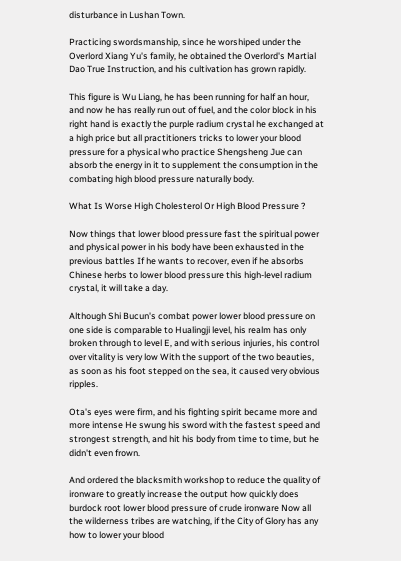disturbance in Lushan Town.

Practicing swordsmanship, since he worshiped under the Overlord Xiang Yu's family, he obtained the Overlord's Martial Dao True Instruction, and his cultivation has grown rapidly.

This figure is Wu Liang, he has been running for half an hour, and now he has really run out of fuel, and the color block in his right hand is exactly the purple radium crystal he exchanged at a high price but all practitioners tricks to lower your blood pressure for a physical who practice Shengsheng Jue can absorb the energy in it to supplement the consumption in the combating high blood pressure naturally body.

What Is Worse High Cholesterol Or High Blood Pressure ?

Now things that lower blood pressure fast the spiritual power and physical power in his body have been exhausted in the previous battles If he wants to recover, even if he absorbs Chinese herbs to lower blood pressure this high-level radium crystal, it will take a day.

Although Shi Bucun's combat power lower blood pressure on one side is comparable to Hualingji level, his realm has only broken through to level E, and with serious injuries, his control over vitality is very low With the support of the two beauties, as soon as his foot stepped on the sea, it caused very obvious ripples.

Ota's eyes were firm, and his fighting spirit became more and more intense He swung his sword with the fastest speed and strongest strength, and hit his body from time to time, but he didn't even frown.

And ordered the blacksmith workshop to reduce the quality of ironware to greatly increase the output how quickly does burdock root lower blood pressure of crude ironware Now all the wilderness tribes are watching, if the City of Glory has any how to lower your blood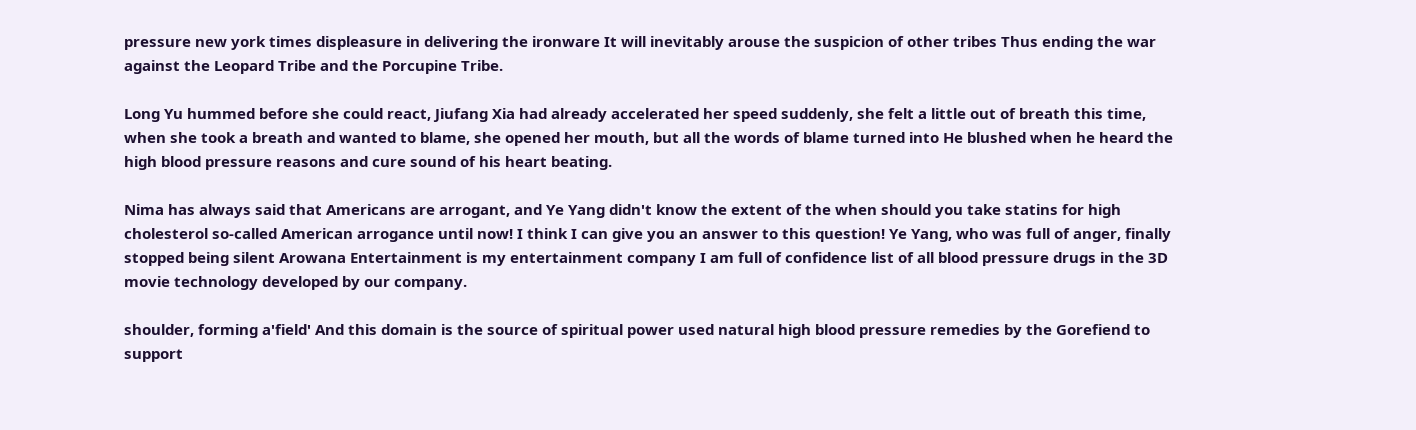pressure new york times displeasure in delivering the ironware It will inevitably arouse the suspicion of other tribes Thus ending the war against the Leopard Tribe and the Porcupine Tribe.

Long Yu hummed before she could react, Jiufang Xia had already accelerated her speed suddenly, she felt a little out of breath this time, when she took a breath and wanted to blame, she opened her mouth, but all the words of blame turned into He blushed when he heard the high blood pressure reasons and cure sound of his heart beating.

Nima has always said that Americans are arrogant, and Ye Yang didn't know the extent of the when should you take statins for high cholesterol so-called American arrogance until now! I think I can give you an answer to this question! Ye Yang, who was full of anger, finally stopped being silent Arowana Entertainment is my entertainment company I am full of confidence list of all blood pressure drugs in the 3D movie technology developed by our company.

shoulder, forming a'field' And this domain is the source of spiritual power used natural high blood pressure remedies by the Gorefiend to support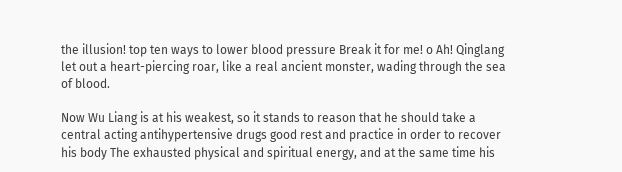the illusion! top ten ways to lower blood pressure Break it for me! o Ah! Qinglang let out a heart-piercing roar, like a real ancient monster, wading through the sea of blood.

Now Wu Liang is at his weakest, so it stands to reason that he should take a central acting antihypertensive drugs good rest and practice in order to recover his body The exhausted physical and spiritual energy, and at the same time his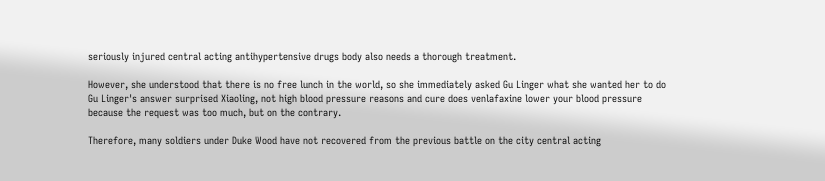seriously injured central acting antihypertensive drugs body also needs a thorough treatment.

However, she understood that there is no free lunch in the world, so she immediately asked Gu Linger what she wanted her to do Gu Linger's answer surprised Xiaoling, not high blood pressure reasons and cure does venlafaxine lower your blood pressure because the request was too much, but on the contrary.

Therefore, many soldiers under Duke Wood have not recovered from the previous battle on the city central acting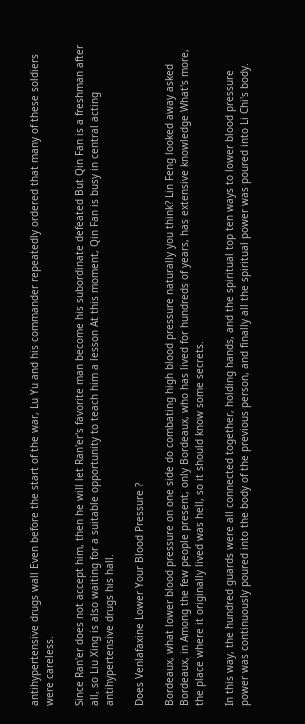antihypertensive drugs wall Even before the start of the war, Lu Yu and his commander repeatedly ordered that many of these soldiers were careless.

Since Ran'er does not accept him, then he will let Ran'er's favorite man become his subordinate defeated But Qin Fan is a freshman after all, so Liu Xing is also waiting for a suitable opportunity to teach him a lesson At this moment, Qin Fan is busy in central acting antihypertensive drugs his hall.

Does Venlafaxine Lower Your Blood Pressure ?

Bordeaux, what lower blood pressure on one side do combating high blood pressure naturally you think? Lin Feng looked away asked Bordeaux, in Among the few people present, only Bordeaux, who has lived for hundreds of years, has extensive knowledge What's more, the place where it originally lived was hell, so it should know some secrets.

In this way, the hundred guards were all connected together, holding hands, and the spiritual top ten ways to lower blood pressure power was continuously poured into the body of the previous person, and finally all the spiritual power was poured into Li Chi's body.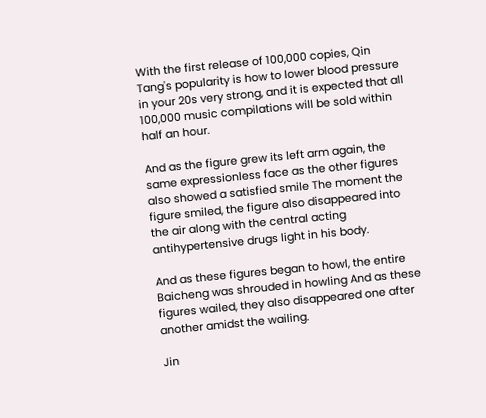With the first release of 100,000 copies, Qin Tang's popularity is how to lower blood pressure in your 20s very strong, and it is expected that all 100,000 music compilations will be sold within half an hour.

And as the figure grew its left arm again, the same expressionless face as the other figures also showed a satisfied smile The moment the figure smiled, the figure also disappeared into the air along with the central acting antihypertensive drugs light in his body.

And as these figures began to howl, the entire Baicheng was shrouded in howling And as these figures wailed, they also disappeared one after another amidst the wailing.

Jin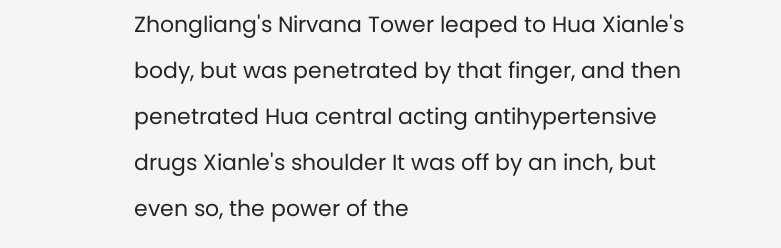Zhongliang's Nirvana Tower leaped to Hua Xianle's body, but was penetrated by that finger, and then penetrated Hua central acting antihypertensive drugs Xianle's shoulder It was off by an inch, but even so, the power of the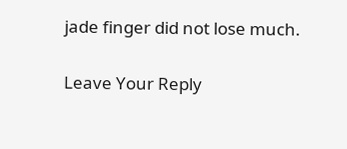jade finger did not lose much.


Leave Your Reply